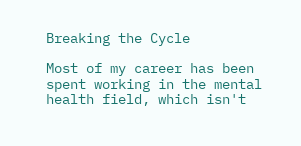Breaking the Cycle

Most of my career has been spent working in the mental health field, which isn't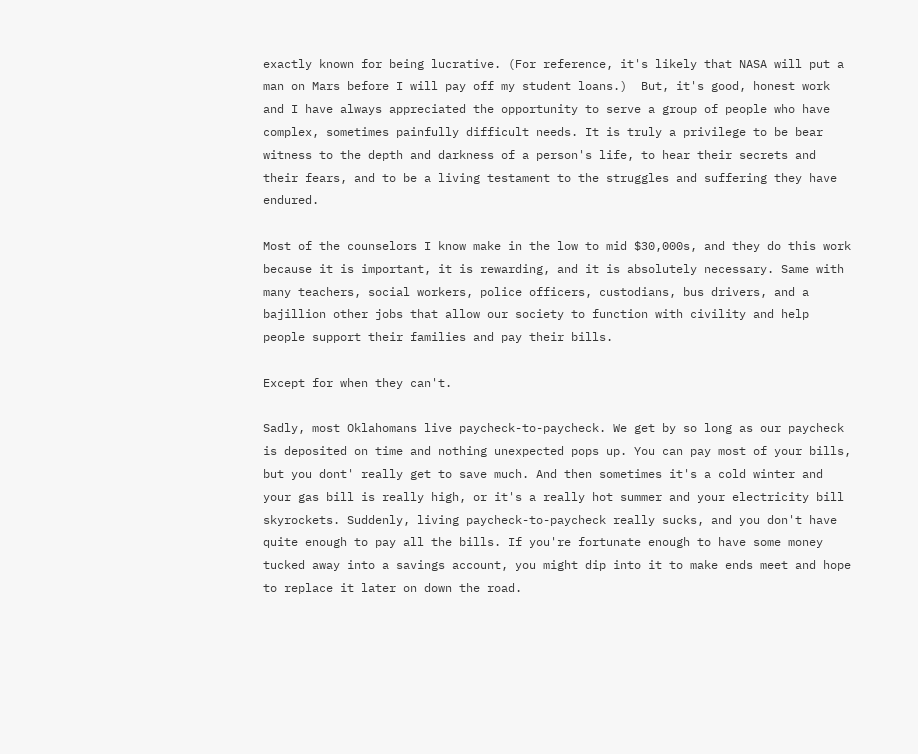exactly known for being lucrative. (For reference, it's likely that NASA will put a man on Mars before I will pay off my student loans.)  But, it's good, honest work and I have always appreciated the opportunity to serve a group of people who have complex, sometimes painfully difficult needs. It is truly a privilege to be bear witness to the depth and darkness of a person's life, to hear their secrets and their fears, and to be a living testament to the struggles and suffering they have endured.

Most of the counselors I know make in the low to mid $30,000s, and they do this work because it is important, it is rewarding, and it is absolutely necessary. Same with many teachers, social workers, police officers, custodians, bus drivers, and a bajillion other jobs that allow our society to function with civility and help people support their families and pay their bills.

Except for when they can't.

Sadly, most Oklahomans live paycheck-to-paycheck. We get by so long as our paycheck is deposited on time and nothing unexpected pops up. You can pay most of your bills, but you dont' really get to save much. And then sometimes it's a cold winter and your gas bill is really high, or it's a really hot summer and your electricity bill skyrockets. Suddenly, living paycheck-to-paycheck really sucks, and you don't have quite enough to pay all the bills. If you're fortunate enough to have some money tucked away into a savings account, you might dip into it to make ends meet and hope to replace it later on down the road.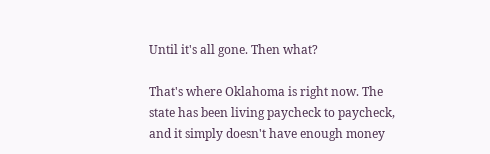Until it's all gone. Then what?

That's where Oklahoma is right now. The state has been living paycheck to paycheck, and it simply doesn't have enough money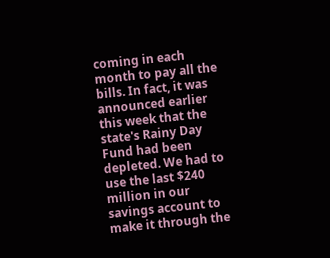coming in each month to pay all the bills. In fact, it was announced earlier this week that the state's Rainy Day Fund had been depleted. We had to use the last $240 million in our savings account to make it through the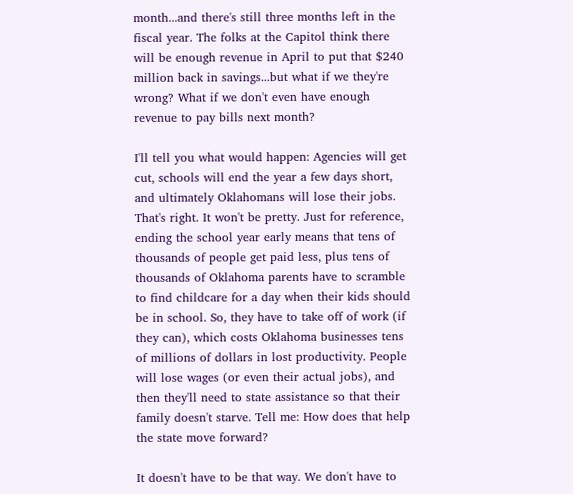month...and there's still three months left in the fiscal year. The folks at the Capitol think there will be enough revenue in April to put that $240 million back in savings...but what if we they're wrong? What if we don't even have enough revenue to pay bills next month?

I'll tell you what would happen: Agencies will get cut, schools will end the year a few days short, and ultimately Oklahomans will lose their jobs. That's right. It won't be pretty. Just for reference, ending the school year early means that tens of thousands of people get paid less, plus tens of thousands of Oklahoma parents have to scramble to find childcare for a day when their kids should be in school. So, they have to take off of work (if they can), which costs Oklahoma businesses tens of millions of dollars in lost productivity. People will lose wages (or even their actual jobs), and then they'll need to state assistance so that their family doesn't starve. Tell me: How does that help the state move forward?

It doesn't have to be that way. We don't have to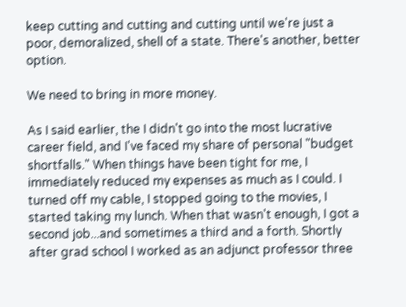keep cutting and cutting and cutting until we're just a poor, demoralized, shell of a state. There's another, better option.

We need to bring in more money.

As I said earlier, the I didn't go into the most lucrative career field, and I've faced my share of personal "budget shortfalls." When things have been tight for me, I immediately reduced my expenses as much as I could. I turned off my cable, I stopped going to the movies, I started taking my lunch. When that wasn't enough, I got a second job...and sometimes a third and a forth. Shortly after grad school I worked as an adjunct professor three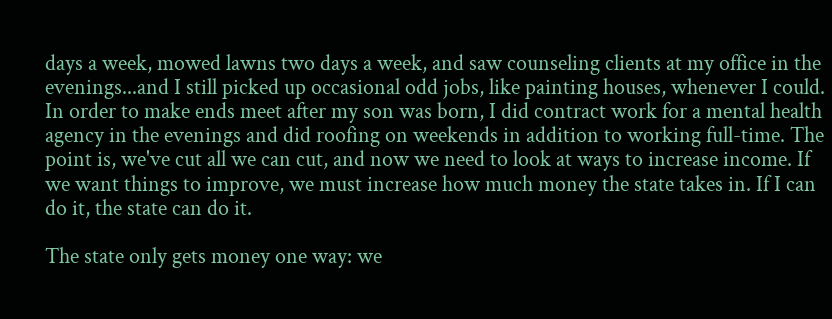days a week, mowed lawns two days a week, and saw counseling clients at my office in the evenings...and I still picked up occasional odd jobs, like painting houses, whenever I could. In order to make ends meet after my son was born, I did contract work for a mental health agency in the evenings and did roofing on weekends in addition to working full-time. The point is, we've cut all we can cut, and now we need to look at ways to increase income. If we want things to improve, we must increase how much money the state takes in. If I can do it, the state can do it.

The state only gets money one way: we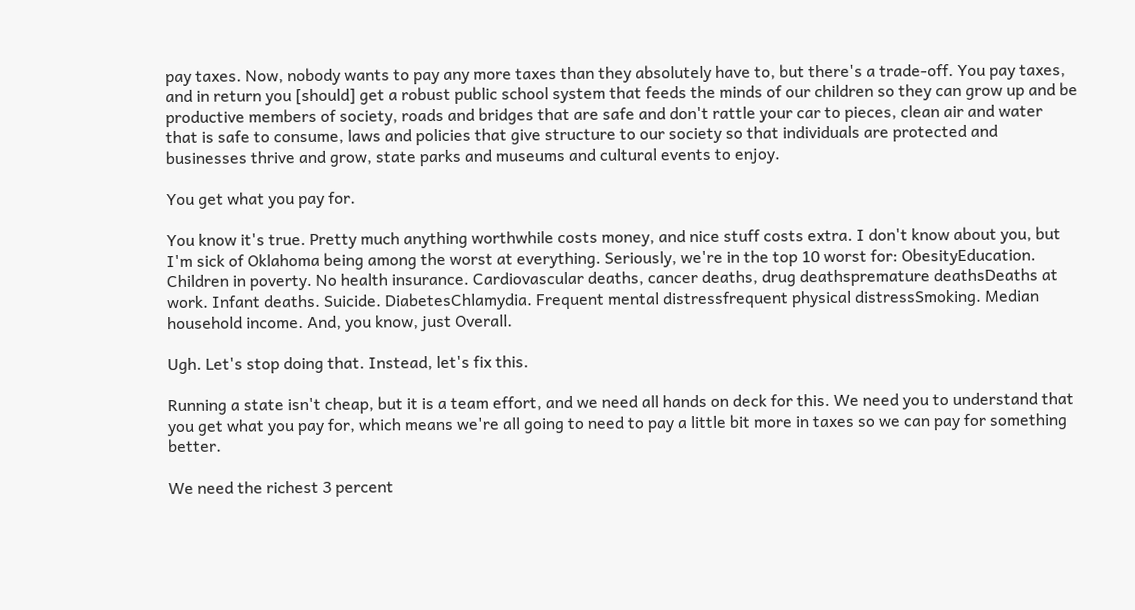pay taxes. Now, nobody wants to pay any more taxes than they absolutely have to, but there's a trade-off. You pay taxes, and in return you [should] get a robust public school system that feeds the minds of our children so they can grow up and be productive members of society, roads and bridges that are safe and don't rattle your car to pieces, clean air and water that is safe to consume, laws and policies that give structure to our society so that individuals are protected and businesses thrive and grow, state parks and museums and cultural events to enjoy.

You get what you pay for.

You know it's true. Pretty much anything worthwhile costs money, and nice stuff costs extra. I don't know about you, but I'm sick of Oklahoma being among the worst at everything. Seriously, we're in the top 10 worst for: ObesityEducation. Children in poverty. No health insurance. Cardiovascular deaths, cancer deaths, drug deathspremature deathsDeaths at work. Infant deaths. Suicide. DiabetesChlamydia. Frequent mental distressfrequent physical distressSmoking. Median household income. And, you know, just Overall.

Ugh. Let's stop doing that. Instead, let's fix this.

Running a state isn't cheap, but it is a team effort, and we need all hands on deck for this. We need you to understand that you get what you pay for, which means we're all going to need to pay a little bit more in taxes so we can pay for something better.

We need the richest 3 percent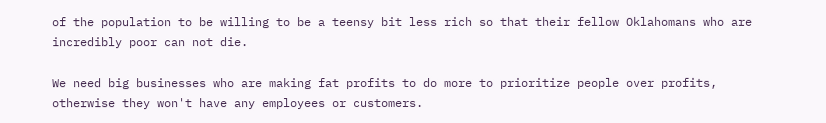of the population to be willing to be a teensy bit less rich so that their fellow Oklahomans who are incredibly poor can not die.

We need big businesses who are making fat profits to do more to prioritize people over profits, otherwise they won't have any employees or customers.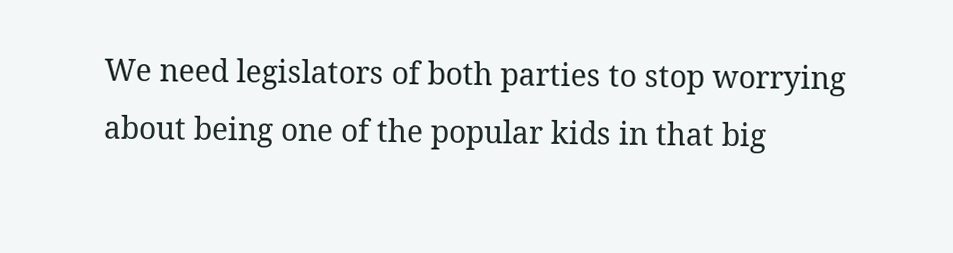We need legislators of both parties to stop worrying about being one of the popular kids in that big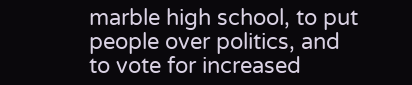marble high school, to put people over politics, and to vote for increased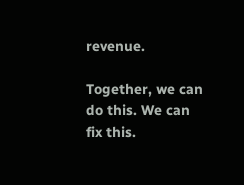revenue.

Together, we can do this. We can fix this.